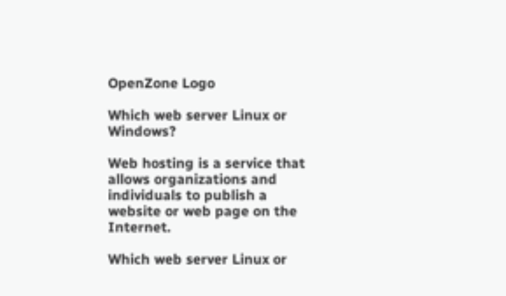OpenZone Logo

Which web server Linux or Windows?

Web hosting is a service that allows organizations and individuals to publish a website or web page on the Internet.

Which web server Linux or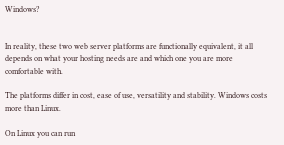Windows?


In reality, these two web server platforms are functionally equivalent, it all depends on what your hosting needs are and which one you are more comfortable with.

The platforms differ in cost, ease of use, versatility and stability. Windows costs more than Linux.

On Linux you can run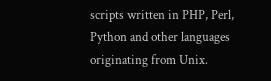scripts written in PHP, Perl, Python and other languages originating from Unix.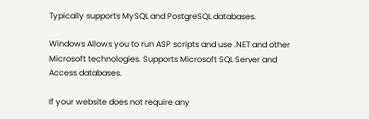Typically supports MySQL and PostgreSQL databases.

Windows Allows you to run ASP scripts and use .NET and other Microsoft technologies. Supports Microsoft SQL Server and Access databases.

If your website does not require any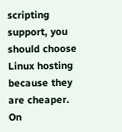scripting support, you should choose Linux hosting because they are cheaper. On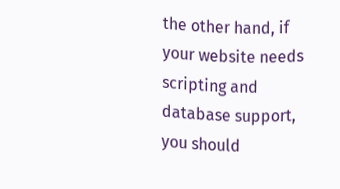the other hand, if your website needs scripting and database support, you should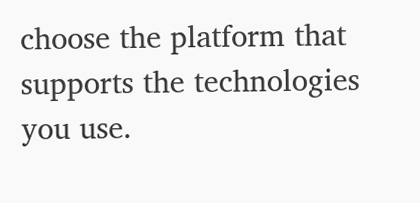choose the platform that supports the technologies you use.